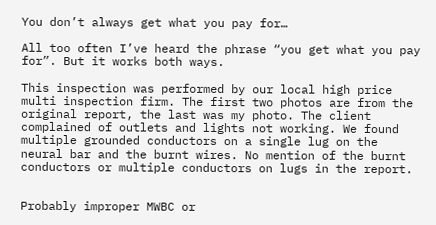You don’t always get what you pay for…

All too often I’ve heard the phrase “you get what you pay for”. But it works both ways.

This inspection was performed by our local high price multi inspection firm. The first two photos are from the original report, the last was my photo. The client complained of outlets and lights not working. We found multiple grounded conductors on a single lug on the neural bar and the burnt wires. No mention of the burnt conductors or multiple conductors on lugs in the report.


Probably improper MWBC or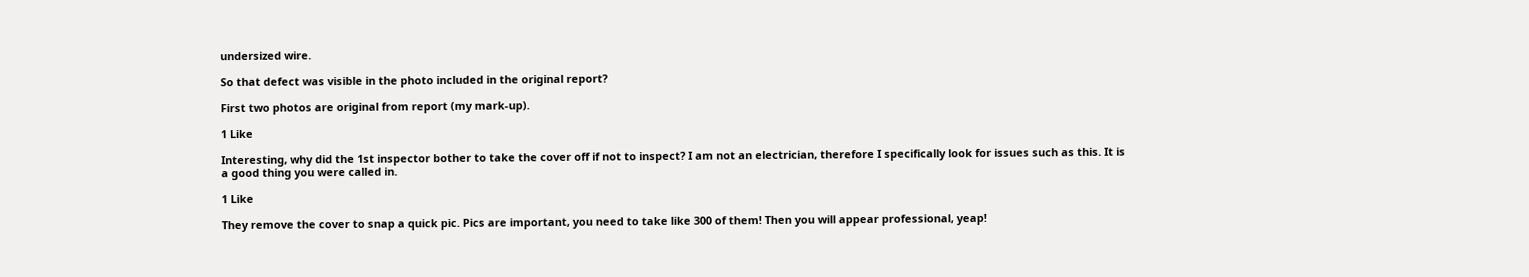undersized wire.

So that defect was visible in the photo included in the original report?

First two photos are original from report (my mark-up).

1 Like

Interesting, why did the 1st inspector bother to take the cover off if not to inspect? I am not an electrician, therefore I specifically look for issues such as this. It is a good thing you were called in.

1 Like

They remove the cover to snap a quick pic. Pics are important, you need to take like 300 of them! Then you will appear professional, yeap!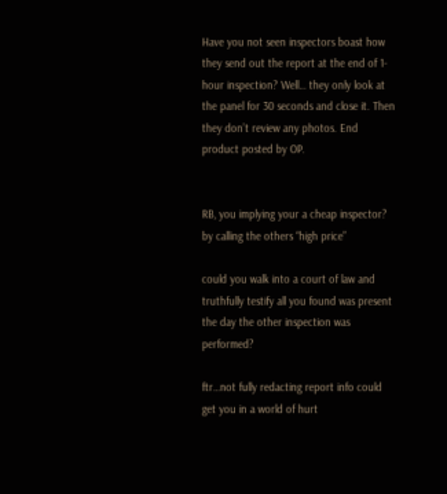Have you not seen inspectors boast how they send out the report at the end of 1-hour inspection? Well… they only look at the panel for 30 seconds and close it. Then they don’t review any photos. End product posted by OP.


RB, you implying your a cheap inspector? by calling the others “high price”

could you walk into a court of law and truthfully testify all you found was present the day the other inspection was performed?

ftr…not fully redacting report info could get you in a world of hurt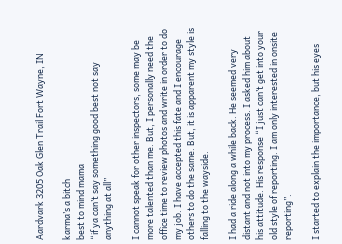Aardvark 3205 Oak Glen Trail Fort Wayne, IN

karma’s a bitch
best to mind mama
“if ya can’t say something good best not say anything at all”

I cannot speak for other inspectors, some may be more talented than me. But, I personally need the office time to review photos and write in order to do my job. I have accepted this fate and I encourage others to do the same. But, it is apparent my style is falling to the wayside.

I had a ride along a while back. He seemed very distant and not into my process. I asked him about his attitude. His response “I just can’t get into your old style of reporting. I am only interested in onsite reporting”.

I started to explain the importance, but his eyes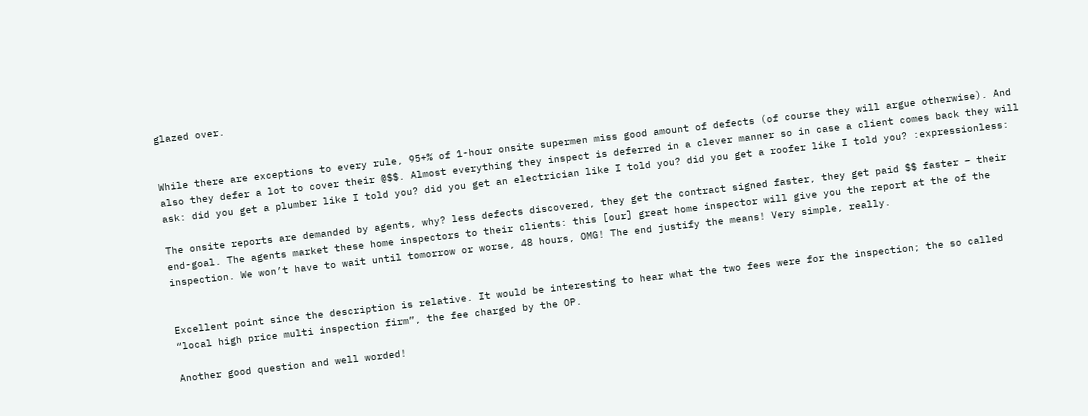glazed over.


While there are exceptions to every rule, 95+% of 1-hour onsite supermen miss good amount of defects (of course they will argue otherwise). And also they defer a lot to cover their @$$. Almost everything they inspect is deferred in a clever manner so in case a client comes back they will ask: did you get a plumber like I told you? did you get an electrician like I told you? did you get a roofer like I told you? :expressionless:

The onsite reports are demanded by agents, why? less defects discovered, they get the contract signed faster, they get paid $$ faster – their end-goal. The agents market these home inspectors to their clients: this [our] great home inspector will give you the report at the of the inspection. We won’t have to wait until tomorrow or worse, 48 hours, OMG! The end justify the means! Very simple, really.


Excellent point since the description is relative. It would be interesting to hear what the two fees were for the inspection; the so called “local high price multi inspection firm”, the fee charged by the OP.

Another good question and well worded!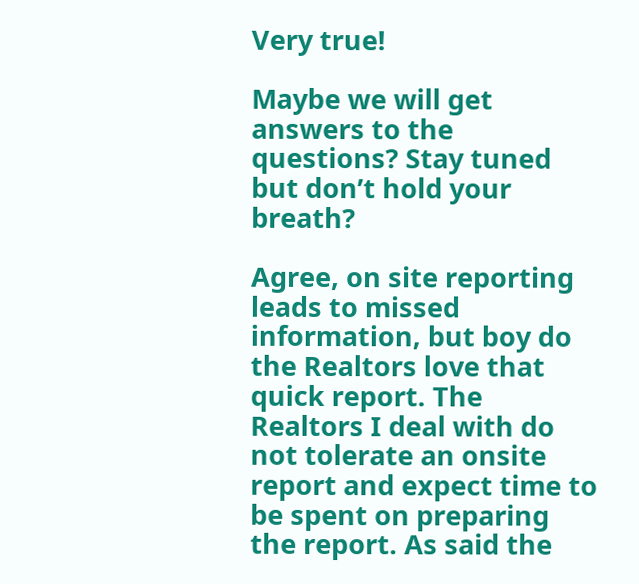Very true!

Maybe we will get answers to the questions? Stay tuned but don’t hold your breath?

Agree, on site reporting leads to missed information, but boy do the Realtors love that quick report. The Realtors I deal with do not tolerate an onsite report and expect time to be spent on preparing the report. As said the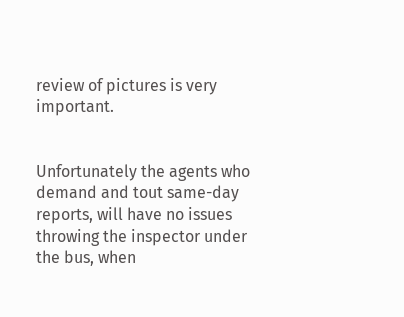review of pictures is very important.


Unfortunately the agents who demand and tout same-day reports, will have no issues throwing the inspector under the bus, when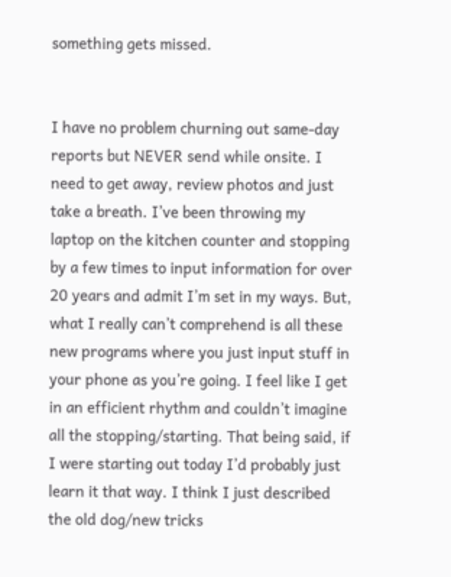something gets missed.


I have no problem churning out same-day reports but NEVER send while onsite. I need to get away, review photos and just take a breath. I’ve been throwing my laptop on the kitchen counter and stopping by a few times to input information for over 20 years and admit I’m set in my ways. But, what I really can’t comprehend is all these new programs where you just input stuff in your phone as you’re going. I feel like I get in an efficient rhythm and couldn’t imagine all the stopping/starting. That being said, if I were starting out today I’d probably just learn it that way. I think I just described the old dog/new tricks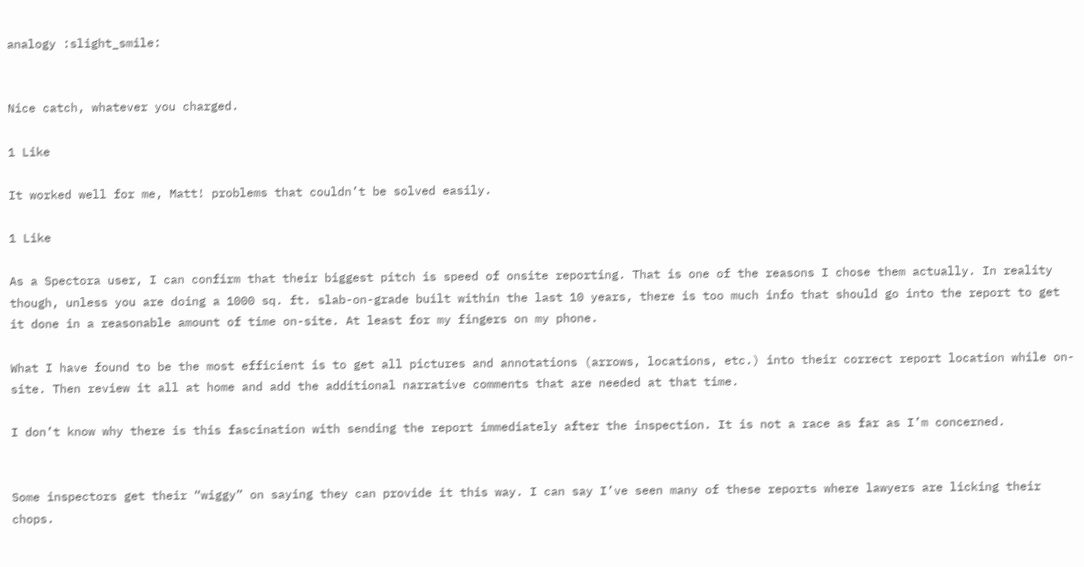analogy :slight_smile:


Nice catch, whatever you charged.

1 Like

It worked well for me, Matt! problems that couldn’t be solved easily.

1 Like

As a Spectora user, I can confirm that their biggest pitch is speed of onsite reporting. That is one of the reasons I chose them actually. In reality though, unless you are doing a 1000 sq. ft. slab-on-grade built within the last 10 years, there is too much info that should go into the report to get it done in a reasonable amount of time on-site. At least for my fingers on my phone.

What I have found to be the most efficient is to get all pictures and annotations (arrows, locations, etc.) into their correct report location while on-site. Then review it all at home and add the additional narrative comments that are needed at that time.

I don’t know why there is this fascination with sending the report immediately after the inspection. It is not a race as far as I’m concerned.


Some inspectors get their “wiggy” on saying they can provide it this way. I can say I’ve seen many of these reports where lawyers are licking their chops.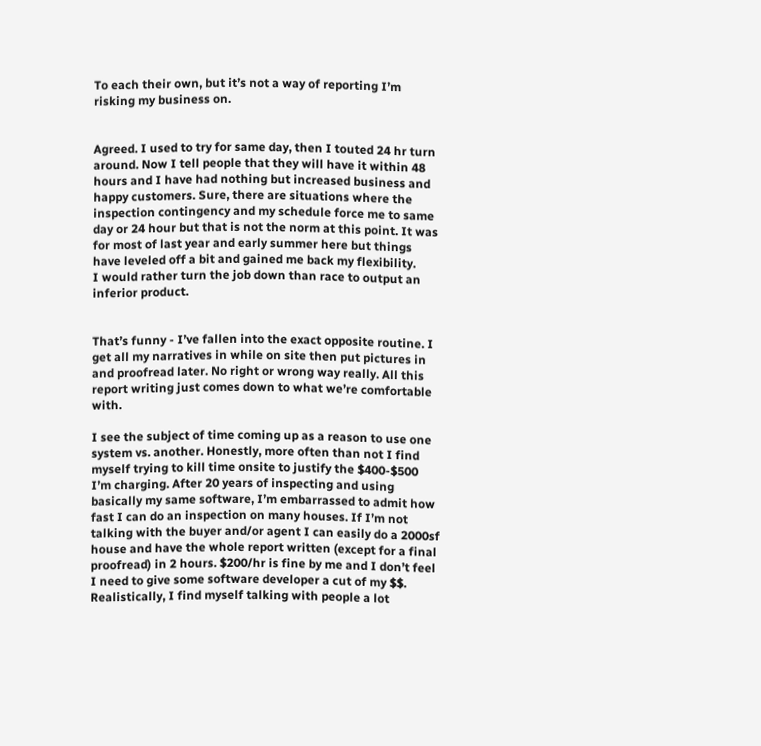To each their own, but it’s not a way of reporting I’m risking my business on.


Agreed. I used to try for same day, then I touted 24 hr turn around. Now I tell people that they will have it within 48 hours and I have had nothing but increased business and happy customers. Sure, there are situations where the inspection contingency and my schedule force me to same day or 24 hour but that is not the norm at this point. It was for most of last year and early summer here but things have leveled off a bit and gained me back my flexibility.
I would rather turn the job down than race to output an inferior product.


That’s funny - I’ve fallen into the exact opposite routine. I get all my narratives in while on site then put pictures in and proofread later. No right or wrong way really. All this report writing just comes down to what we’re comfortable with.

I see the subject of time coming up as a reason to use one system vs. another. Honestly, more often than not I find myself trying to kill time onsite to justify the $400-$500 I’m charging. After 20 years of inspecting and using basically my same software, I’m embarrassed to admit how fast I can do an inspection on many houses. If I’m not talking with the buyer and/or agent I can easily do a 2000sf house and have the whole report written (except for a final proofread) in 2 hours. $200/hr is fine by me and I don’t feel I need to give some software developer a cut of my $$. Realistically, I find myself talking with people a lot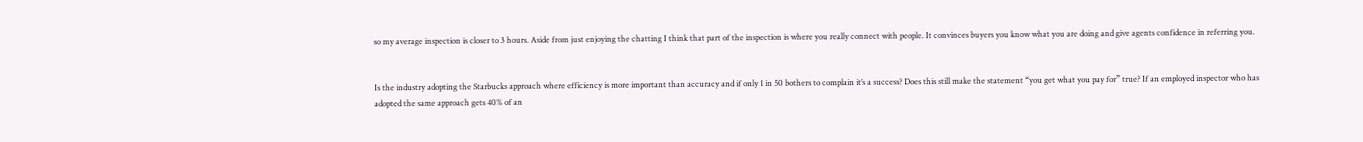so my average inspection is closer to 3 hours. Aside from just enjoying the chatting I think that part of the inspection is where you really connect with people. It convinces buyers you know what you are doing and give agents confidence in referring you.


Is the industry adopting the Starbucks approach where efficiency is more important than accuracy and if only 1 in 50 bothers to complain it’s a success? Does this still make the statement “you get what you pay for” true? If an employed inspector who has adopted the same approach gets 40% of an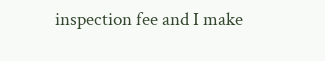inspection fee and I make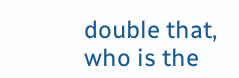double that, who is the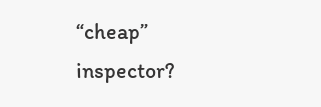“cheap” inspector?